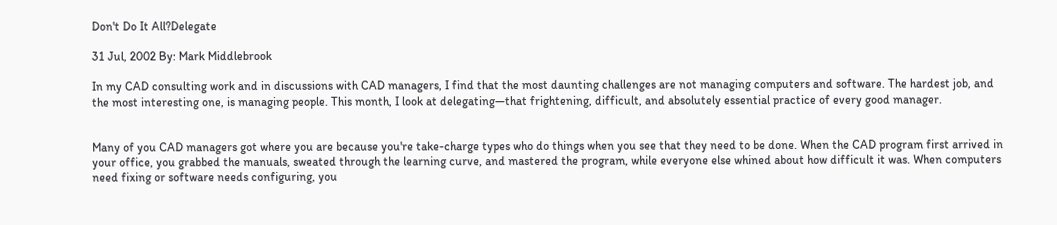Don't Do It All?Delegate

31 Jul, 2002 By: Mark Middlebrook

In my CAD consulting work and in discussions with CAD managers, I find that the most daunting challenges are not managing computers and software. The hardest job, and the most interesting one, is managing people. This month, I look at delegating—that frightening, difficult, and absolutely essential practice of every good manager.


Many of you CAD managers got where you are because you're take-charge types who do things when you see that they need to be done. When the CAD program first arrived in your office, you grabbed the manuals, sweated through the learning curve, and mastered the program, while everyone else whined about how difficult it was. When computers need fixing or software needs configuring, you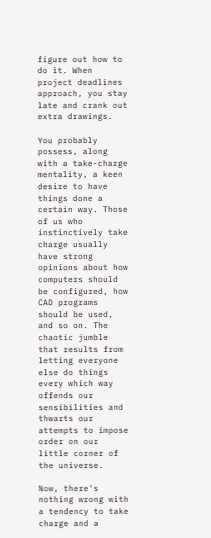figure out how to do it. When project deadlines approach, you stay late and crank out extra drawings.

You probably possess, along with a take-charge mentality, a keen desire to have things done a certain way. Those of us who instinctively take charge usually have strong opinions about how computers should be configured, how CAD programs should be used, and so on. The chaotic jumble that results from letting everyone else do things every which way offends our sensibilities and thwarts our attempts to impose order on our little corner of the universe.

Now, there's nothing wrong with a tendency to take charge and a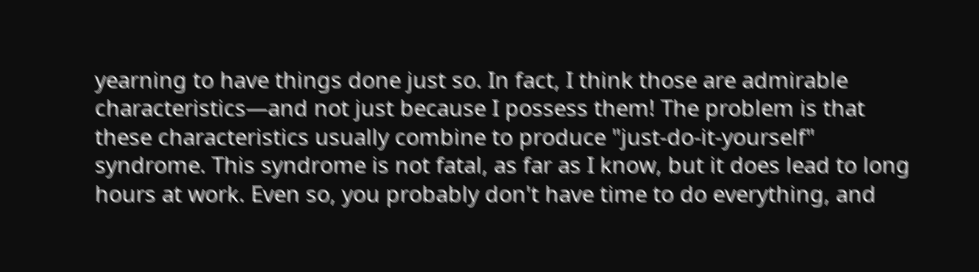yearning to have things done just so. In fact, I think those are admirable characteristics—and not just because I possess them! The problem is that these characteristics usually combine to produce "just-do-it-yourself" syndrome. This syndrome is not fatal, as far as I know, but it does lead to long hours at work. Even so, you probably don't have time to do everything, and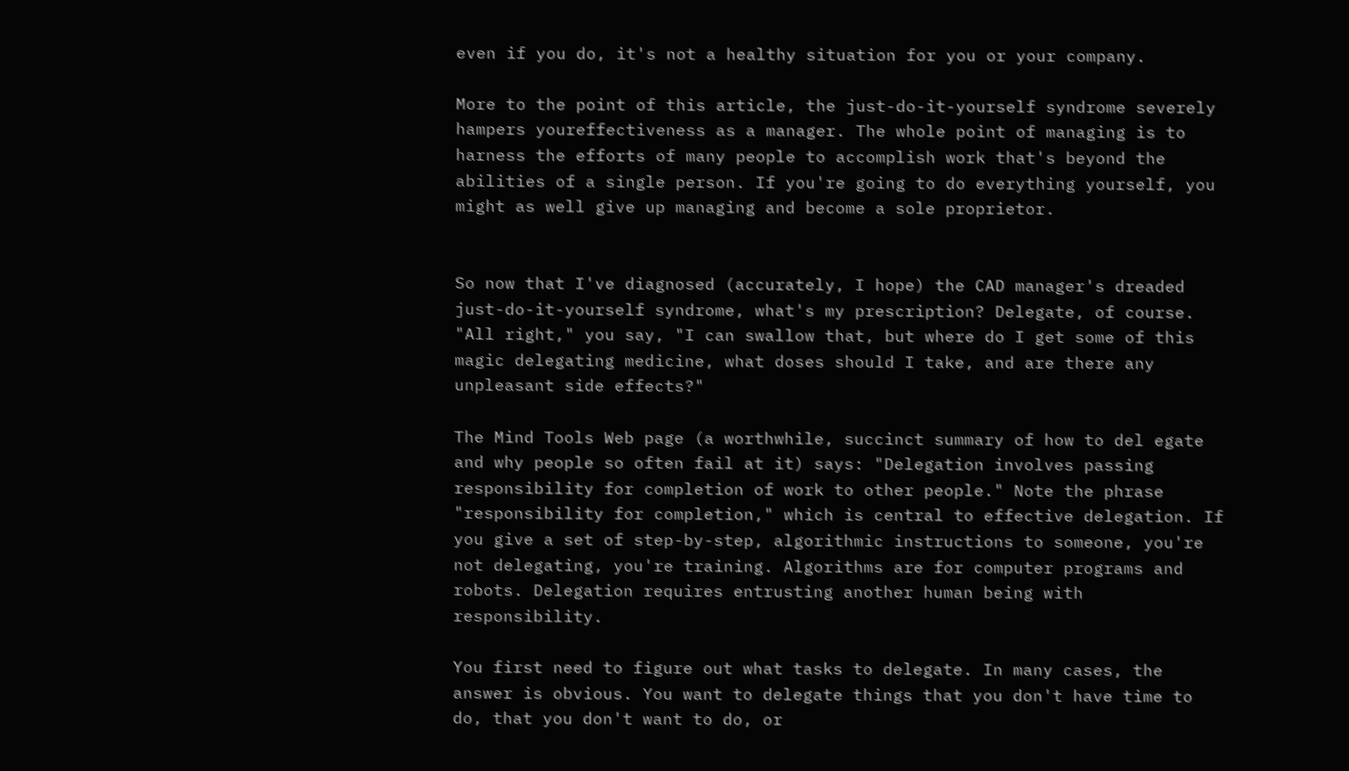even if you do, it's not a healthy situation for you or your company.

More to the point of this article, the just-do-it-yourself syndrome severely hampers youreffectiveness as a manager. The whole point of managing is to harness the efforts of many people to accomplish work that's beyond the abilities of a single person. If you're going to do everything yourself, you might as well give up managing and become a sole proprietor.


So now that I've diagnosed (accurately, I hope) the CAD manager's dreaded just-do-it-yourself syndrome, what's my prescription? Delegate, of course. "All right," you say, "I can swallow that, but where do I get some of this magic delegating medicine, what doses should I take, and are there any unpleasant side effects?"

The Mind Tools Web page (a worthwhile, succinct summary of how to del egate and why people so often fail at it) says: "Delegation involves passing responsibility for completion of work to other people." Note the phrase "responsibility for completion," which is central to effective delegation. If you give a set of step-by-step, algorithmic instructions to someone, you're not delegating, you're training. Algorithms are for computer programs and robots. Delegation requires entrusting another human being with responsibility.

You first need to figure out what tasks to delegate. In many cases, the answer is obvious. You want to delegate things that you don't have time to do, that you don't want to do, or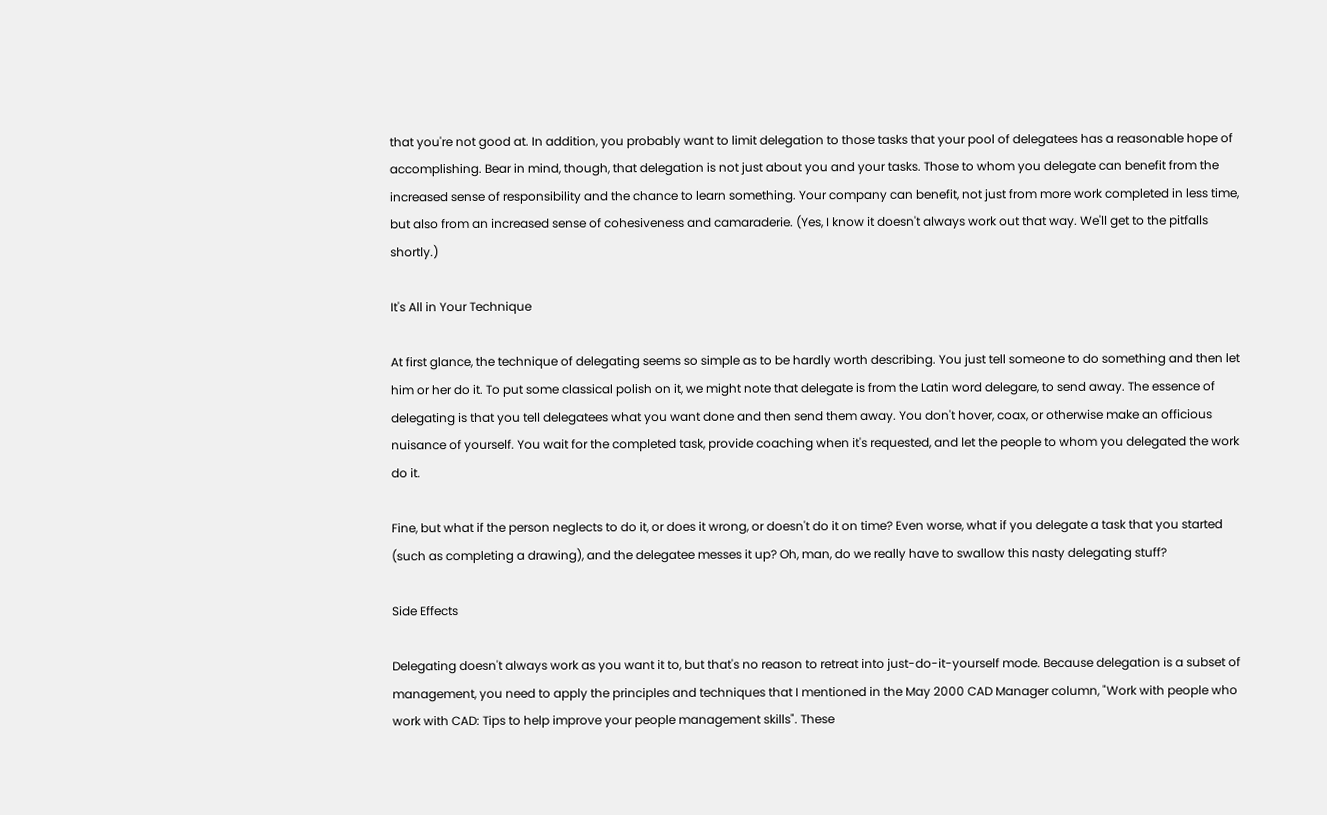that you're not good at. In addition, you probably want to limit delegation to those tasks that your pool of delegatees has a reasonable hope of accomplishing. Bear in mind, though, that delegation is not just about you and your tasks. Those to whom you delegate can benefit from the increased sense of responsibility and the chance to learn something. Your company can benefit, not just from more work completed in less time, but also from an increased sense of cohesiveness and camaraderie. (Yes, I know it doesn't always work out that way. We'll get to the pitfalls shortly.)

It's All in Your Technique

At first glance, the technique of delegating seems so simple as to be hardly worth describing. You just tell someone to do something and then let him or her do it. To put some classical polish on it, we might note that delegate is from the Latin word delegare, to send away. The essence of delegating is that you tell delegatees what you want done and then send them away. You don't hover, coax, or otherwise make an officious nuisance of yourself. You wait for the completed task, provide coaching when it's requested, and let the people to whom you delegated the work do it.

Fine, but what if the person neglects to do it, or does it wrong, or doesn't do it on time? Even worse, what if you delegate a task that you started (such as completing a drawing), and the delegatee messes it up? Oh, man, do we really have to swallow this nasty delegating stuff?

Side Effects

Delegating doesn't always work as you want it to, but that's no reason to retreat into just-do-it-yourself mode. Because delegation is a subset of management, you need to apply the principles and techniques that I mentioned in the May 2000 CAD Manager column, "Work with people who work with CAD: Tips to help improve your people management skills". These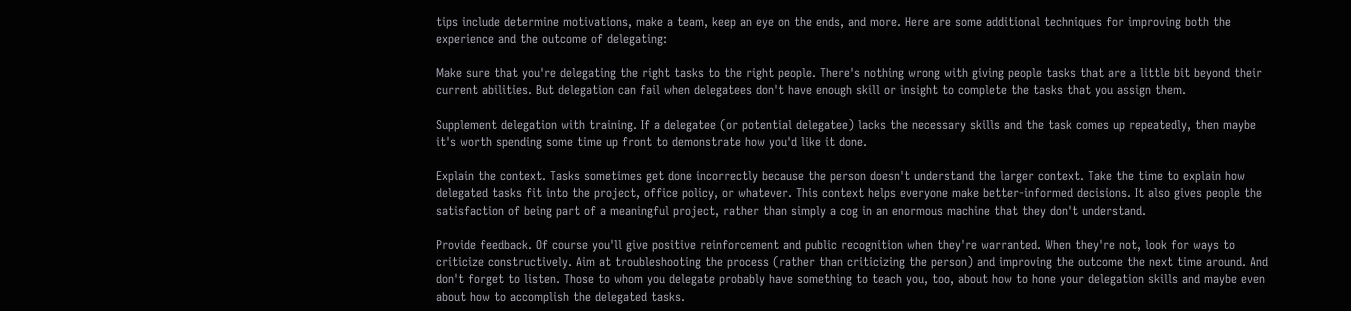tips include determine motivations, make a team, keep an eye on the ends, and more. Here are some additional techniques for improving both the experience and the outcome of delegating:

Make sure that you're delegating the right tasks to the right people. There's nothing wrong with giving people tasks that are a little bit beyond their current abilities. But delegation can fail when delegatees don't have enough skill or insight to complete the tasks that you assign them.

Supplement delegation with training. If a delegatee (or potential delegatee) lacks the necessary skills and the task comes up repeatedly, then maybe it's worth spending some time up front to demonstrate how you'd like it done.

Explain the context. Tasks sometimes get done incorrectly because the person doesn't understand the larger context. Take the time to explain how delegated tasks fit into the project, office policy, or whatever. This context helps everyone make better-informed decisions. It also gives people the satisfaction of being part of a meaningful project, rather than simply a cog in an enormous machine that they don't understand.

Provide feedback. Of course you'll give positive reinforcement and public recognition when they're warranted. When they're not, look for ways to criticize constructively. Aim at troubleshooting the process (rather than criticizing the person) and improving the outcome the next time around. And don't forget to listen. Those to whom you delegate probably have something to teach you, too, about how to hone your delegation skills and maybe even about how to accomplish the delegated tasks.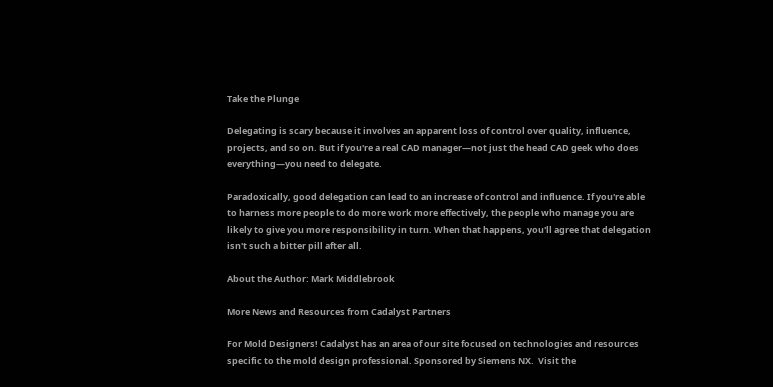Take the Plunge

Delegating is scary because it involves an apparent loss of control over quality, influence, projects, and so on. But if you're a real CAD manager—not just the head CAD geek who does everything—you need to delegate.

Paradoxically, good delegation can lead to an increase of control and influence. If you're able to harness more people to do more work more effectively, the people who manage you are likely to give you more responsibility in turn. When that happens, you'll agree that delegation isn't such a bitter pill after all.

About the Author: Mark Middlebrook

More News and Resources from Cadalyst Partners

For Mold Designers! Cadalyst has an area of our site focused on technologies and resources specific to the mold design professional. Sponsored by Siemens NX.  Visit the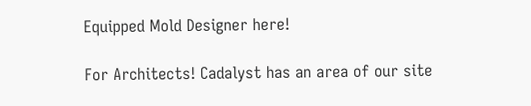Equipped Mold Designer here!

For Architects! Cadalyst has an area of our site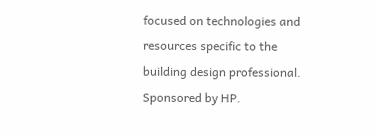focused on technologies and resources specific to the building design professional. Sponsored by HP.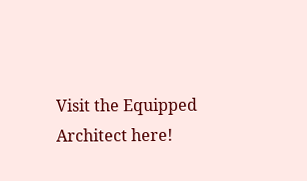Visit the Equipped Architect here!